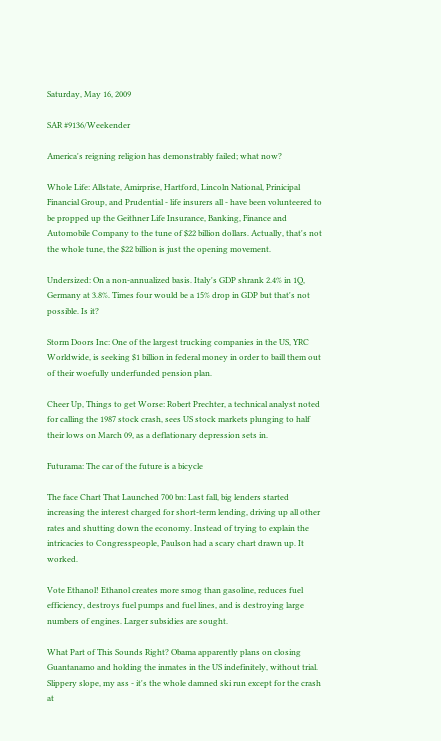Saturday, May 16, 2009

SAR #9136/Weekender

America's reigning religion has demonstrably failed; what now?

Whole Life: Allstate, Amirprise, Hartford, Lincoln National, Prinicipal Financial Group, and Prudential - life insurers all - have been volunteered to be propped up the Geithner Life Insurance, Banking, Finance and Automobile Company to the tune of $22 billion dollars. Actually, that's not the whole tune, the $22 billion is just the opening movement.

Undersized: On a non-annualized basis. Italy's GDP shrank 2.4% in 1Q, Germany at 3.8%. Times four would be a 15% drop in GDP but that's not possible. Is it?

Storm Doors Inc: One of the largest trucking companies in the US, YRC Worldwide, is seeking $1 billion in federal money in order to baill them out of their woefully underfunded pension plan.

Cheer Up, Things to get Worse: Robert Prechter, a technical analyst noted for calling the 1987 stock crash, sees US stock markets plunging to half their lows on March 09, as a deflationary depression sets in.

Futurama: The car of the future is a bicycle

The face Chart That Launched 700 bn: Last fall, big lenders started increasing the interest charged for short-term lending, driving up all other rates and shutting down the economy. Instead of trying to explain the intricacies to Congresspeople, Paulson had a scary chart drawn up. It worked.

Vote Ethanol! Ethanol creates more smog than gasoline, reduces fuel efficiency, destroys fuel pumps and fuel lines, and is destroying large numbers of engines. Larger subsidies are sought.

What Part of This Sounds Right? Obama apparently plans on closing Guantanamo and holding the inmates in the US indefinitely, without trial. Slippery slope, my ass - it's the whole damned ski run except for the crash at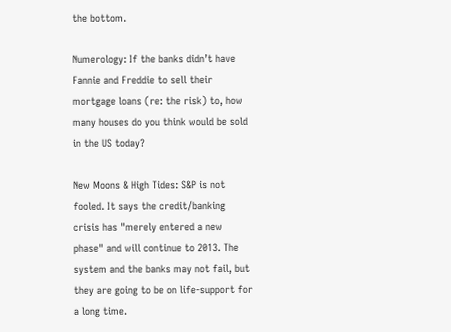the bottom.

Numerology: If the banks didn’t have Fannie and Freddie to sell their mortgage loans (re: the risk) to, how many houses do you think would be sold in the US today?

New Moons & High Tides: S&P is not fooled. It says the credit/banking crisis has "merely entered a new phase" and will continue to 2013. The system and the banks may not fail, but they are going to be on life-support for a long time.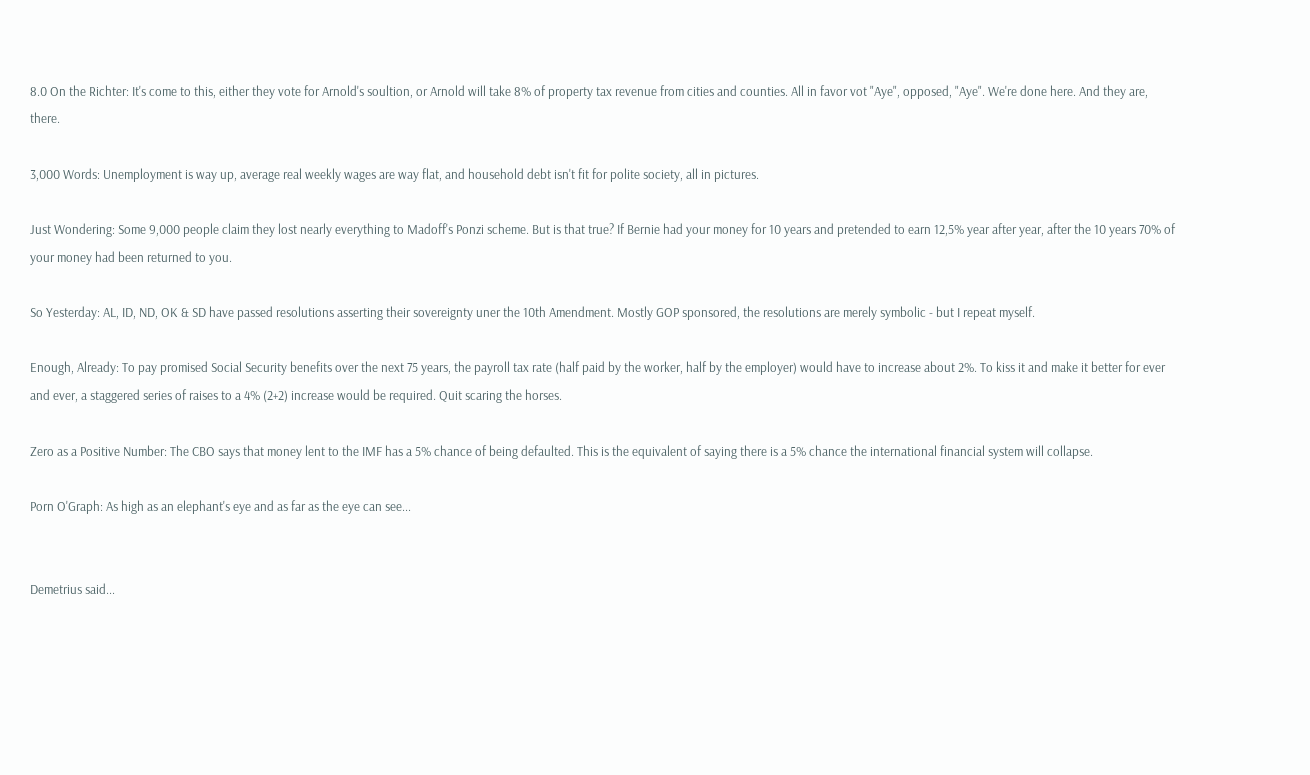8.0 On the Richter: It's come to this, either they vote for Arnold's soultion, or Arnold will take 8% of property tax revenue from cities and counties. All in favor vot "Aye", opposed, "Aye". We're done here. And they are, there.

3,000 Words: Unemployment is way up, average real weekly wages are way flat, and household debt isn't fit for polite society, all in pictures.

Just Wondering: Some 9,000 people claim they lost nearly everything to Madoff's Ponzi scheme. But is that true? If Bernie had your money for 10 years and pretended to earn 12,5% year after year, after the 10 years 70% of your money had been returned to you.

So Yesterday: AL, ID, ND, OK & SD have passed resolutions asserting their sovereignty uner the 10th Amendment. Mostly GOP sponsored, the resolutions are merely symbolic - but I repeat myself.

Enough, Already: To pay promised Social Security benefits over the next 75 years, the payroll tax rate (half paid by the worker, half by the employer) would have to increase about 2%. To kiss it and make it better for ever and ever, a staggered series of raises to a 4% (2+2) increase would be required. Quit scaring the horses.

Zero as a Positive Number: The CBO says that money lent to the IMF has a 5% chance of being defaulted. This is the equivalent of saying there is a 5% chance the international financial system will collapse.

Porn O'Graph: As high as an elephant's eye and as far as the eye can see...


Demetrius said...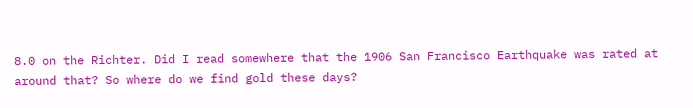8.0 on the Richter. Did I read somewhere that the 1906 San Francisco Earthquake was rated at around that? So where do we find gold these days?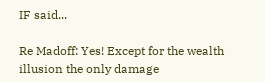IF said...

Re Madoff: Yes! Except for the wealth illusion the only damage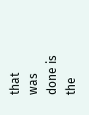that was done is the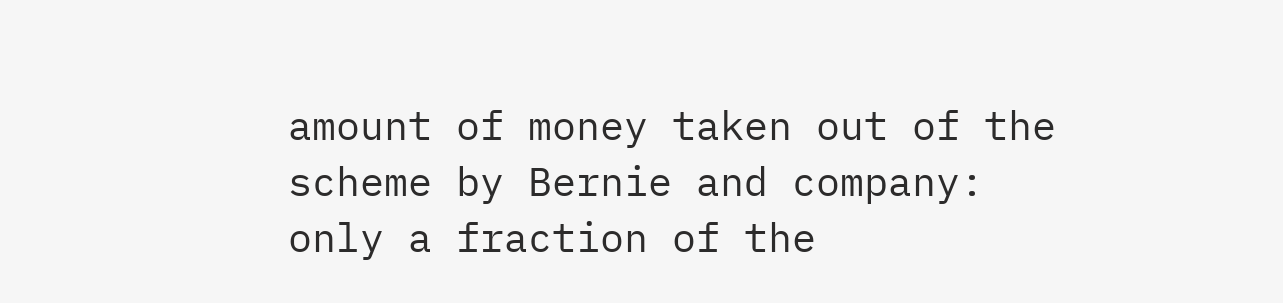amount of money taken out of the scheme by Bernie and company: only a fraction of the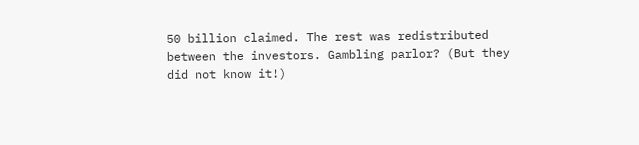50 billion claimed. The rest was redistributed between the investors. Gambling parlor? (But they did not know it!)